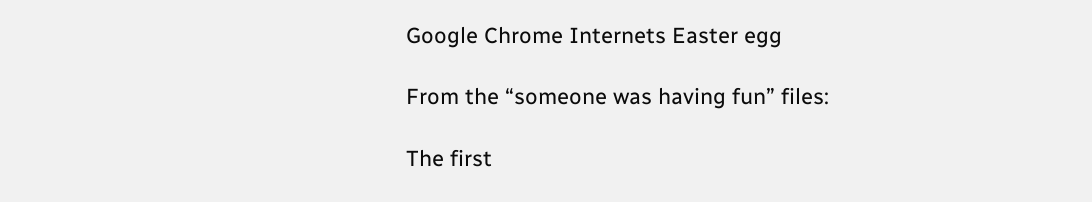Google Chrome Internets Easter egg

From the “someone was having fun” files:

The first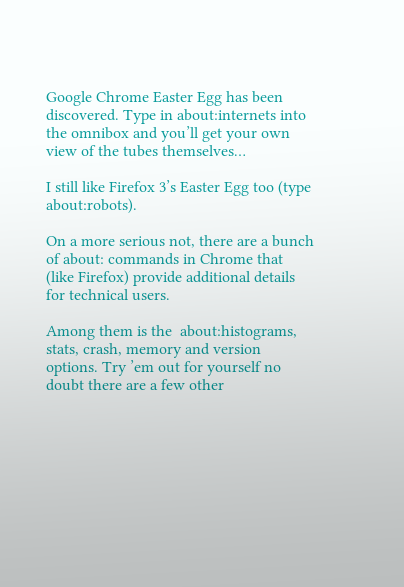Google Chrome Easter Egg has been discovered. Type in about:internets into the omnibox and you’ll get your own view of the tubes themselves…

I still like Firefox 3’s Easter Egg too (type about:robots).

On a more serious not, there are a bunch of about: commands in Chrome that (like Firefox) provide additional details for technical users.

Among them is the  about:histograms, stats, crash, memory and version options. Try ’em out for yourself no doubt there are a few other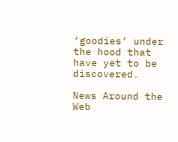‘goodies’ under the hood that have yet to be discovered.

News Around the Web